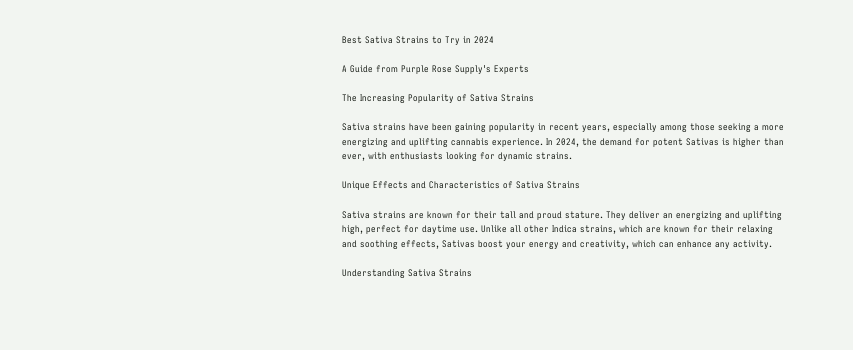Best Sativa Strains to Try in 2024

A Guide from Purple Rose Supply's Experts

The Increasing Popularity of Sativa Strains

Sativa strains have been gaining popularity in recent years, especially among those seeking a more energizing and uplifting cannabis experience. In 2024, the demand for potent Sativas is higher than ever, with enthusiasts looking for dynamic strains.

Unique Effects and Characteristics of Sativa Strains

Sativa strains are known for their tall and proud stature. They deliver an energizing and uplifting high, perfect for daytime use. Unlike all other Indica strains, which are known for their relaxing and soothing effects, Sativas boost your energy and creativity, which can enhance any activity.

Understanding Sativa Strains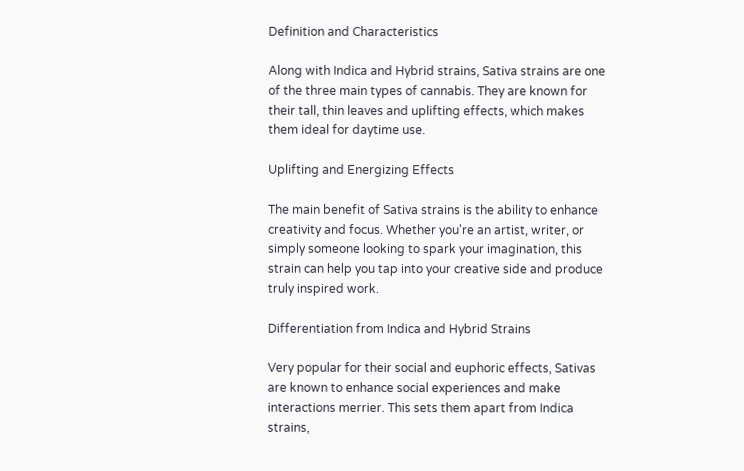Definition and Characteristics

Along with Indica and Hybrid strains, Sativa strains are one of the three main types of cannabis. They are known for their tall, thin leaves and uplifting effects, which makes them ideal for daytime use.

Uplifting and Energizing Effects

The main benefit of Sativa strains is the ability to enhance creativity and focus. Whether you're an artist, writer, or simply someone looking to spark your imagination, this strain can help you tap into your creative side and produce truly inspired work.

Differentiation from Indica and Hybrid Strains

Very popular for their social and euphoric effects, Sativas are known to enhance social experiences and make interactions merrier. This sets them apart from Indica strains,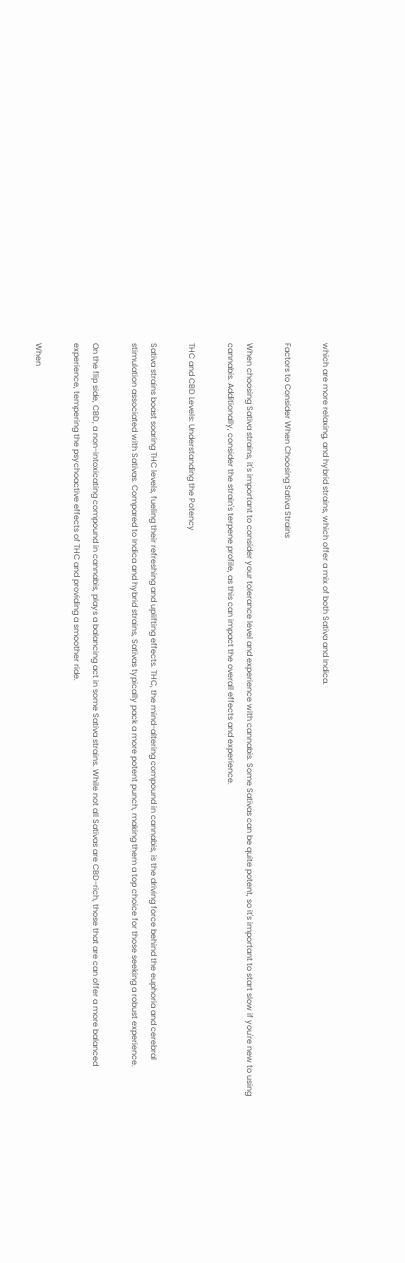which are more relaxing, and hybrid strains, which offer a mix of both Sativa and Indica.

Factors to Consider When Choosing Sativa Strains

When choosing Sativa strains, it's important to consider your tolerance level and experience with cannabis. Some Sativas can be quite potent, so it's important to start slow if you're new to using cannabis. Additionally, consider the strain's terpene profile, as this can impact the overall effects and experience.

THC and CBD Levels: Understanding the Potency

Sativa strains boast soaring THC levels, fueling their refreshing and uplifting effects. THC, the mind-altering compound in cannabis, is the driving force behind the euphoria and cerebral stimulation associated with Sativas. Compared to Indica and hybrid strains, Sativas typically pack a more potent punch, making them a top choice for those seeking a robust experience.

On the flip side, CBD, a non-intoxicating compound in cannabis, plays a balancing act in some Sativa strains. While not all Sativas are CBD-rich, those that are can offer a more balanced experience, tempering the psychoactive effects of THC and providing a smoother ride.

When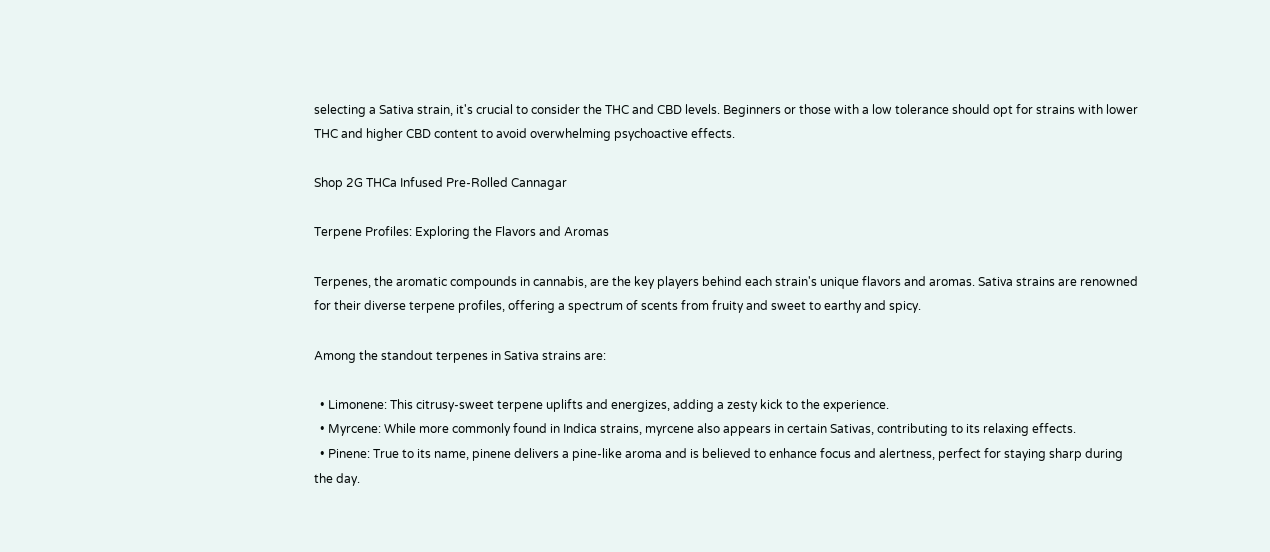selecting a Sativa strain, it's crucial to consider the THC and CBD levels. Beginners or those with a low tolerance should opt for strains with lower THC and higher CBD content to avoid overwhelming psychoactive effects.

Shop 2G THCa Infused Pre-Rolled Cannagar

Terpene Profiles: Exploring the Flavors and Aromas

Terpenes, the aromatic compounds in cannabis, are the key players behind each strain's unique flavors and aromas. Sativa strains are renowned for their diverse terpene profiles, offering a spectrum of scents from fruity and sweet to earthy and spicy.

Among the standout terpenes in Sativa strains are:

  • Limonene: This citrusy-sweet terpene uplifts and energizes, adding a zesty kick to the experience.
  • Myrcene: While more commonly found in Indica strains, myrcene also appears in certain Sativas, contributing to its relaxing effects.
  • Pinene: True to its name, pinene delivers a pine-like aroma and is believed to enhance focus and alertness, perfect for staying sharp during the day.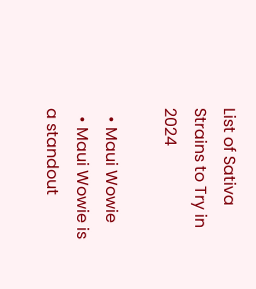List of Sativa Strains to Try in 2024

  • Maui Wowie
  • Maui Wowie is a standout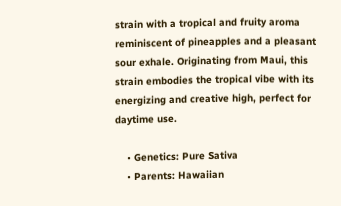strain with a tropical and fruity aroma reminiscent of pineapples and a pleasant sour exhale. Originating from Maui, this strain embodies the tropical vibe with its energizing and creative high, perfect for daytime use.

    • Genetics: Pure Sativa
    • Parents: Hawaiian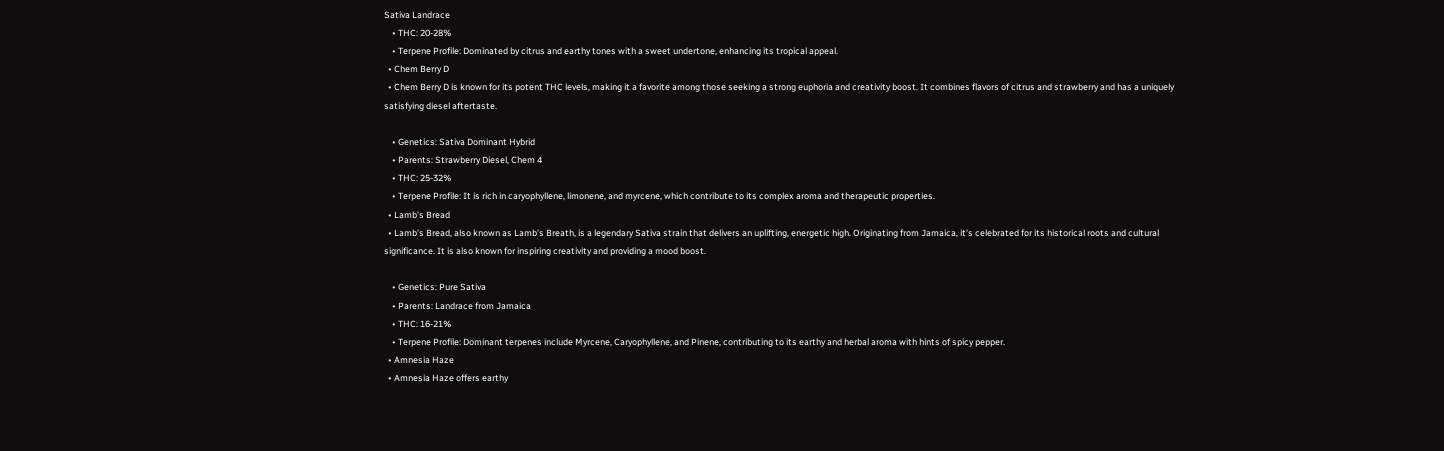Sativa Landrace
    • THC: 20-28%
    • Terpene Profile: Dominated by citrus and earthy tones with a sweet undertone, enhancing its tropical appeal.
  • Chem Berry D
  • Chem Berry D is known for its potent THC levels, making it a favorite among those seeking a strong euphoria and creativity boost. It combines flavors of citrus and strawberry and has a uniquely satisfying diesel aftertaste.

    • Genetics: Sativa Dominant Hybrid
    • Parents: Strawberry Diesel, Chem 4
    • THC: 25-32%
    • Terpene Profile: It is rich in caryophyllene, limonene, and myrcene, which contribute to its complex aroma and therapeutic properties.
  • Lamb's Bread
  • Lamb's Bread, also known as Lamb's Breath, is a legendary Sativa strain that delivers an uplifting, energetic high. Originating from Jamaica, it's celebrated for its historical roots and cultural significance. It is also known for inspiring creativity and providing a mood boost.

    • Genetics: Pure Sativa
    • Parents: Landrace from Jamaica
    • THC: 16-21%
    • Terpene Profile: Dominant terpenes include Myrcene, Caryophyllene, and Pinene, contributing to its earthy and herbal aroma with hints of spicy pepper.
  • Amnesia Haze
  • Amnesia Haze offers earthy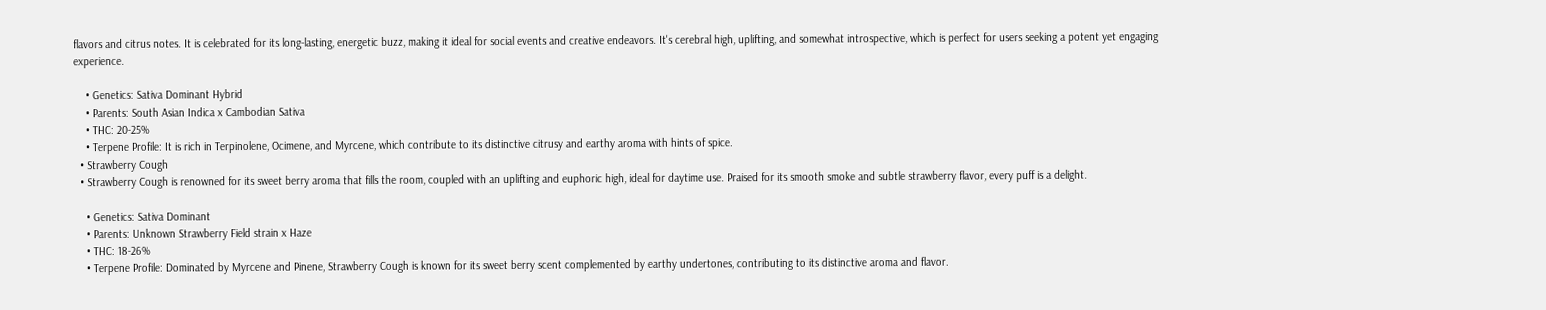flavors and citrus notes. It is celebrated for its long-lasting, energetic buzz, making it ideal for social events and creative endeavors. It's cerebral high, uplifting, and somewhat introspective, which is perfect for users seeking a potent yet engaging experience.

    • Genetics: Sativa Dominant Hybrid
    • Parents: South Asian Indica x Cambodian Sativa
    • THC: 20-25%
    • Terpene Profile: It is rich in Terpinolene, Ocimene, and Myrcene, which contribute to its distinctive citrusy and earthy aroma with hints of spice.
  • Strawberry Cough
  • Strawberry Cough is renowned for its sweet berry aroma that fills the room, coupled with an uplifting and euphoric high, ideal for daytime use. Praised for its smooth smoke and subtle strawberry flavor, every puff is a delight.

    • Genetics: Sativa Dominant
    • Parents: Unknown Strawberry Field strain x Haze
    • THC: 18-26%
    • Terpene Profile: Dominated by Myrcene and Pinene, Strawberry Cough is known for its sweet berry scent complemented by earthy undertones, contributing to its distinctive aroma and flavor.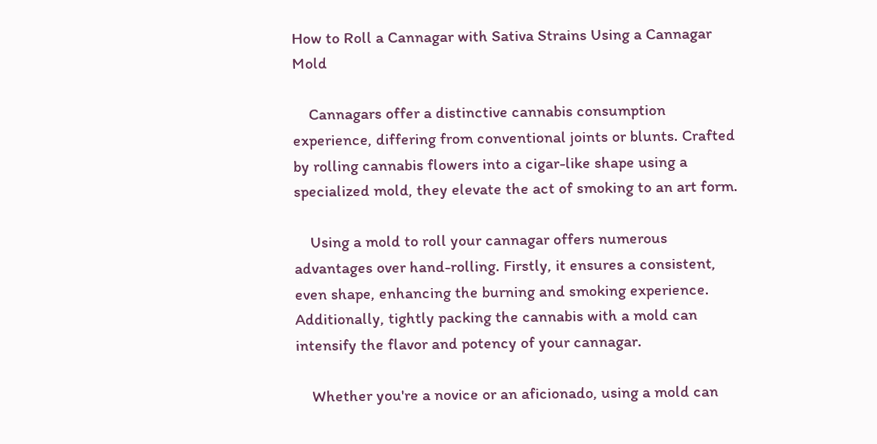How to Roll a Cannagar with Sativa Strains Using a Cannagar Mold

    Cannagars offer a distinctive cannabis consumption experience, differing from conventional joints or blunts. Crafted by rolling cannabis flowers into a cigar-like shape using a specialized mold, they elevate the act of smoking to an art form.

    Using a mold to roll your cannagar offers numerous advantages over hand-rolling. Firstly, it ensures a consistent, even shape, enhancing the burning and smoking experience. Additionally, tightly packing the cannabis with a mold can intensify the flavor and potency of your cannagar.

    Whether you're a novice or an aficionado, using a mold can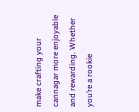make crafting your cannagar more enjoyable and rewarding. Whether you’re a rookie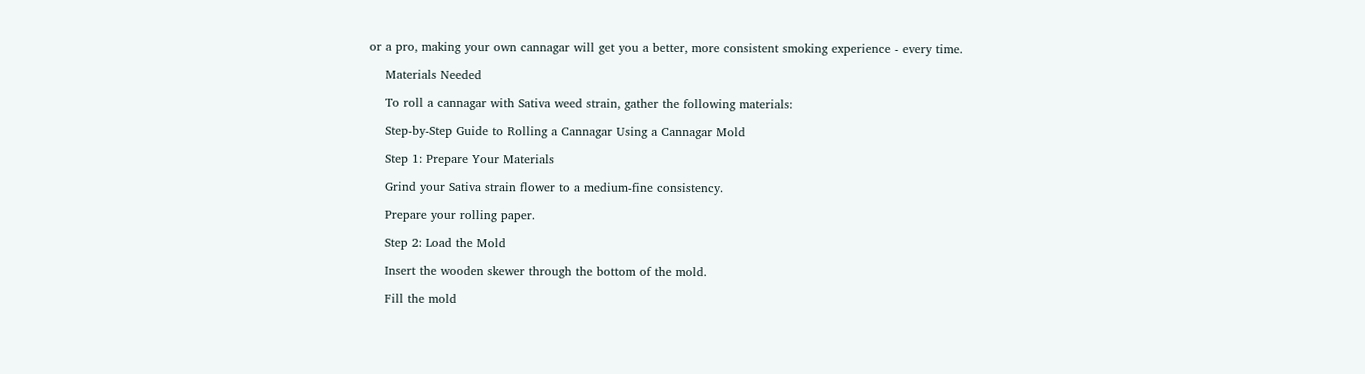or a pro, making your own cannagar will get you a better, more consistent smoking experience - every time.

    Materials Needed

    To roll a cannagar with Sativa weed strain, gather the following materials:

    Step-by-Step Guide to Rolling a Cannagar Using a Cannagar Mold

    Step 1: Prepare Your Materials

    Grind your Sativa strain flower to a medium-fine consistency.

    Prepare your rolling paper.

    Step 2: Load the Mold

    Insert the wooden skewer through the bottom of the mold.

    Fill the mold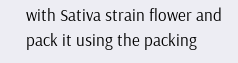with Sativa strain flower and pack it using the packing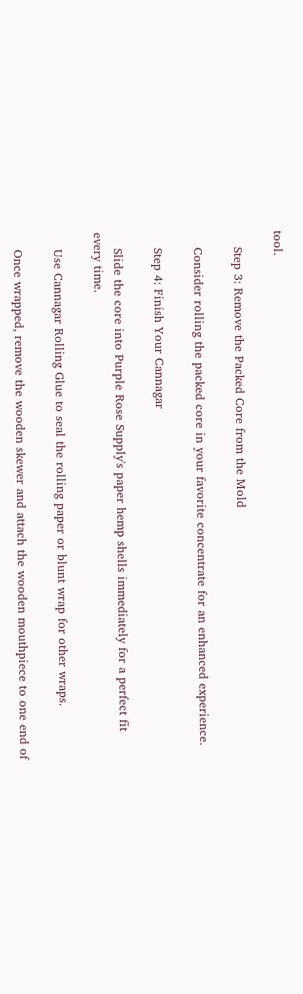tool.

    Step 3: Remove the Packed Core from the Mold

    Consider rolling the packed core in your favorite concentrate for an enhanced experience.

    Step 4: Finish Your Cannagar

    Slide the core into Purple Rose Supply's paper hemp shells immediately for a perfect fit every time.

    Use Cannagar Rolling Glue to seal the rolling paper or blunt wrap for other wraps.

    Once wrapped, remove the wooden skewer and attach the wooden mouthpiece to one end of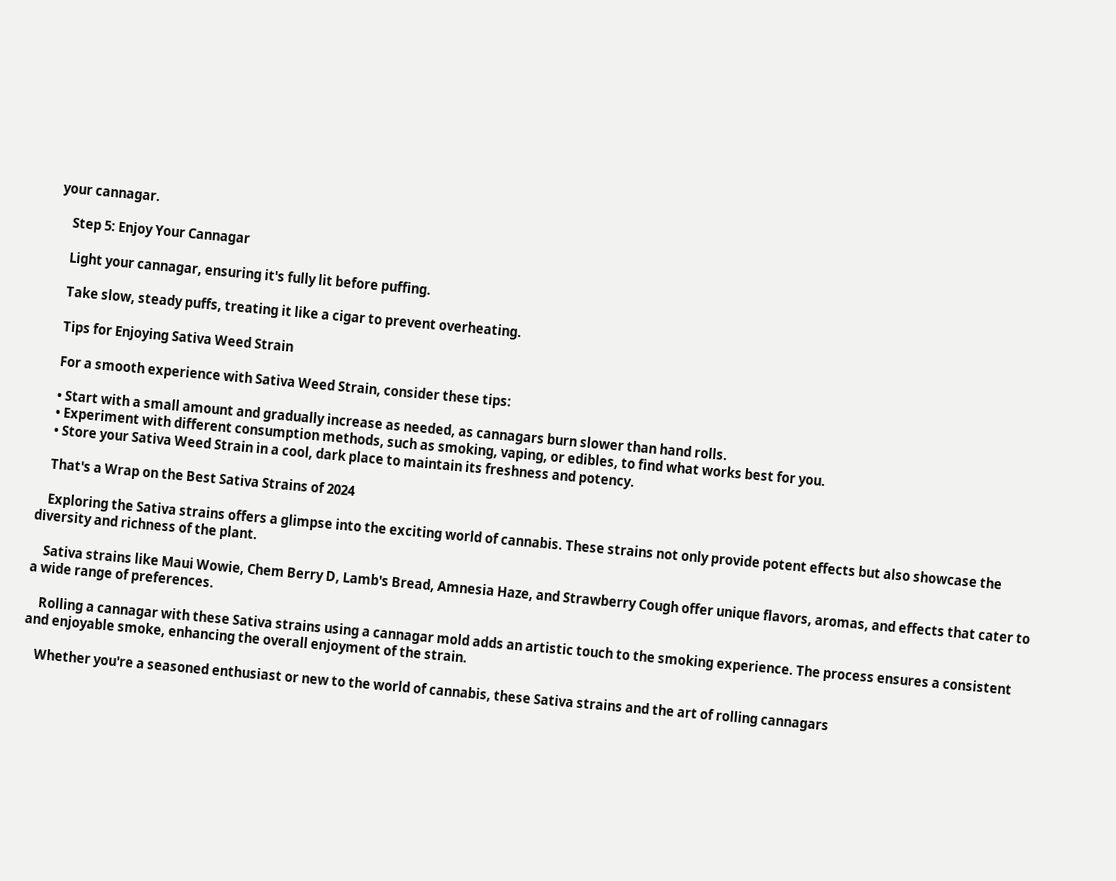your cannagar.

    Step 5: Enjoy Your Cannagar

    Light your cannagar, ensuring it's fully lit before puffing.

    Take slow, steady puffs, treating it like a cigar to prevent overheating.

    Tips for Enjoying Sativa Weed Strain

    For a smooth experience with Sativa Weed Strain, consider these tips:

    • Start with a small amount and gradually increase as needed, as cannagars burn slower than hand rolls.
    • Experiment with different consumption methods, such as smoking, vaping, or edibles, to find what works best for you.
    • Store your Sativa Weed Strain in a cool, dark place to maintain its freshness and potency.

    That's a Wrap on the Best Sativa Strains of 2024

    Exploring the Sativa strains offers a glimpse into the exciting world of cannabis. These strains not only provide potent effects but also showcase the diversity and richness of the plant.

    Sativa strains like Maui Wowie, Chem Berry D, Lamb's Bread, Amnesia Haze, and Strawberry Cough offer unique flavors, aromas, and effects that cater to a wide range of preferences.

    Rolling a cannagar with these Sativa strains using a cannagar mold adds an artistic touch to the smoking experience. The process ensures a consistent and enjoyable smoke, enhancing the overall enjoyment of the strain.

    Whether you're a seasoned enthusiast or new to the world of cannabis, these Sativa strains and the art of rolling cannagars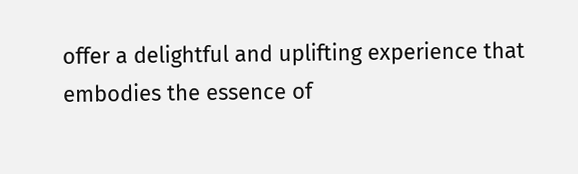offer a delightful and uplifting experience that embodies the essence of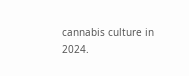cannabis culture in 2024.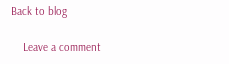Back to blog

    Leave a comment